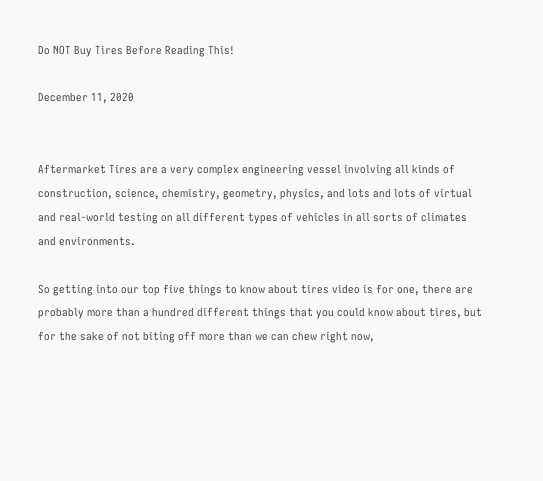Do NOT Buy Tires Before Reading This!

December 11, 2020


Aftermarket Tires are a very complex engineering vessel involving all kinds of construction, science, chemistry, geometry, physics, and lots and lots of virtual and real-world testing on all different types of vehicles in all sorts of climates and environments.

So getting into our top five things to know about tires video is for one, there are probably more than a hundred different things that you could know about tires, but for the sake of not biting off more than we can chew right now,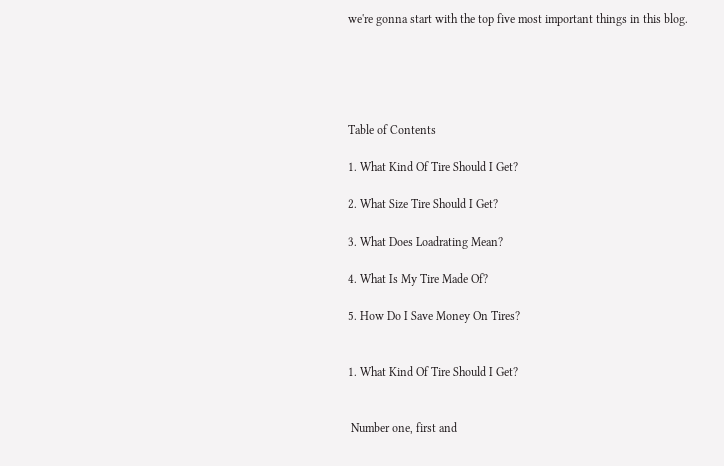we're gonna start with the top five most important things in this blog.





Table of Contents

1. What Kind Of Tire Should I Get?

2. What Size Tire Should I Get?

3. What Does Loadrating Mean?

4. What Is My Tire Made Of?

5. How Do I Save Money On Tires?


1. What Kind Of Tire Should I Get?


 Number one, first and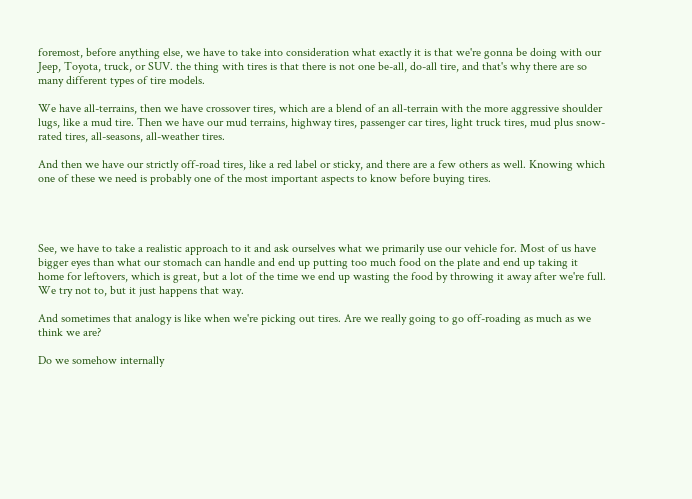foremost, before anything else, we have to take into consideration what exactly it is that we're gonna be doing with our Jeep, Toyota, truck, or SUV. the thing with tires is that there is not one be-all, do-all tire, and that's why there are so many different types of tire models.

We have all-terrains, then we have crossover tires, which are a blend of an all-terrain with the more aggressive shoulder lugs, like a mud tire. Then we have our mud terrains, highway tires, passenger car tires, light truck tires, mud plus snow-rated tires, all-seasons, all-weather tires.

And then we have our strictly off-road tires, like a red label or sticky, and there are a few others as well. Knowing which one of these we need is probably one of the most important aspects to know before buying tires.




See, we have to take a realistic approach to it and ask ourselves what we primarily use our vehicle for. Most of us have bigger eyes than what our stomach can handle and end up putting too much food on the plate and end up taking it home for leftovers, which is great, but a lot of the time we end up wasting the food by throwing it away after we're full. We try not to, but it just happens that way.

And sometimes that analogy is like when we're picking out tires. Are we really going to go off-roading as much as we think we are?

Do we somehow internally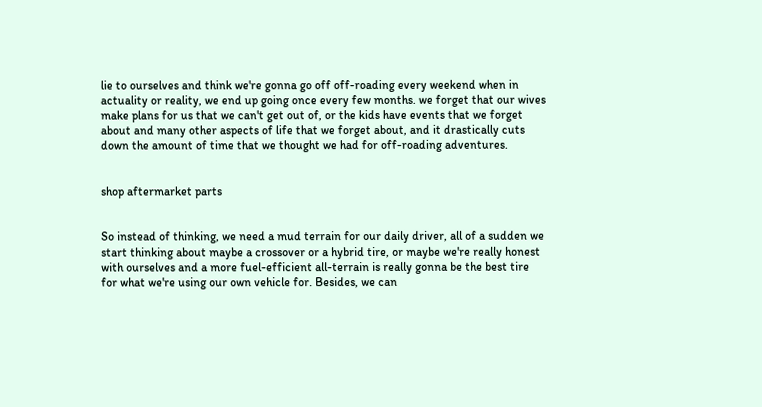lie to ourselves and think we're gonna go off off-roading every weekend when in actuality or reality, we end up going once every few months. we forget that our wives make plans for us that we can't get out of, or the kids have events that we forget about and many other aspects of life that we forget about, and it drastically cuts down the amount of time that we thought we had for off-roading adventures.


shop aftermarket parts


So instead of thinking, we need a mud terrain for our daily driver, all of a sudden we start thinking about maybe a crossover or a hybrid tire, or maybe we're really honest with ourselves and a more fuel-efficient all-terrain is really gonna be the best tire for what we're using our own vehicle for. Besides, we can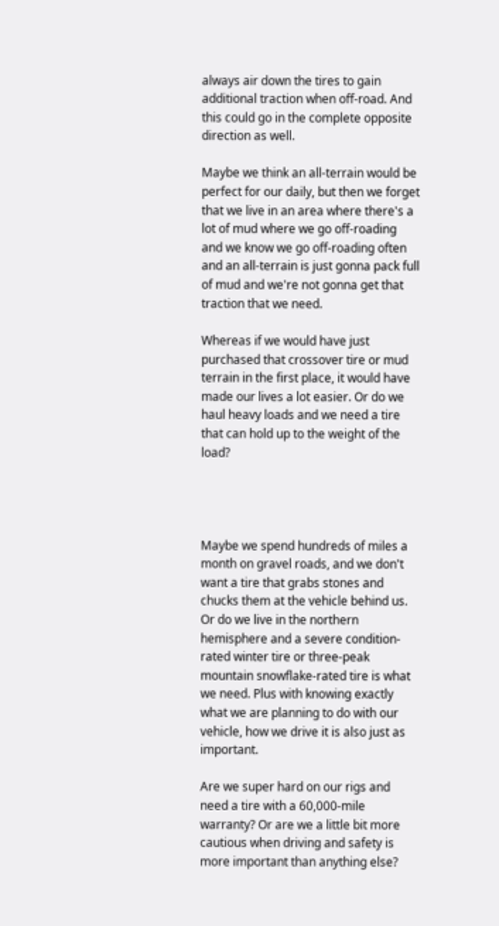always air down the tires to gain additional traction when off-road. And this could go in the complete opposite direction as well.

Maybe we think an all-terrain would be perfect for our daily, but then we forget that we live in an area where there's a lot of mud where we go off-roading and we know we go off-roading often and an all-terrain is just gonna pack full of mud and we're not gonna get that traction that we need.

Whereas if we would have just purchased that crossover tire or mud terrain in the first place, it would have made our lives a lot easier. Or do we haul heavy loads and we need a tire that can hold up to the weight of the load?




Maybe we spend hundreds of miles a month on gravel roads, and we don't want a tire that grabs stones and chucks them at the vehicle behind us. Or do we live in the northern hemisphere and a severe condition-rated winter tire or three-peak mountain snowflake-rated tire is what we need. Plus with knowing exactly what we are planning to do with our vehicle, how we drive it is also just as important.

Are we super hard on our rigs and need a tire with a 60,000-mile warranty? Or are we a little bit more cautious when driving and safety is more important than anything else?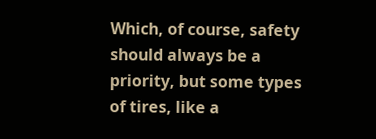Which, of course, safety should always be a priority, but some types of tires, like a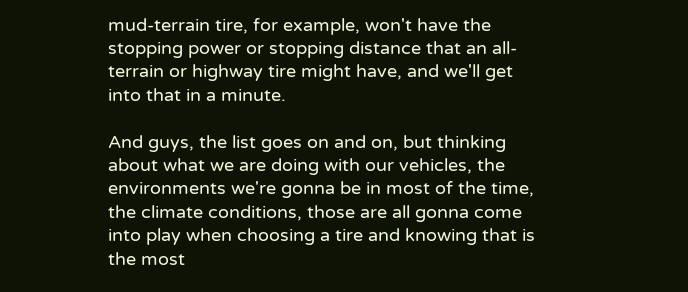mud-terrain tire, for example, won't have the stopping power or stopping distance that an all-terrain or highway tire might have, and we'll get into that in a minute.

And guys, the list goes on and on, but thinking about what we are doing with our vehicles, the environments we're gonna be in most of the time, the climate conditions, those are all gonna come into play when choosing a tire and knowing that is the most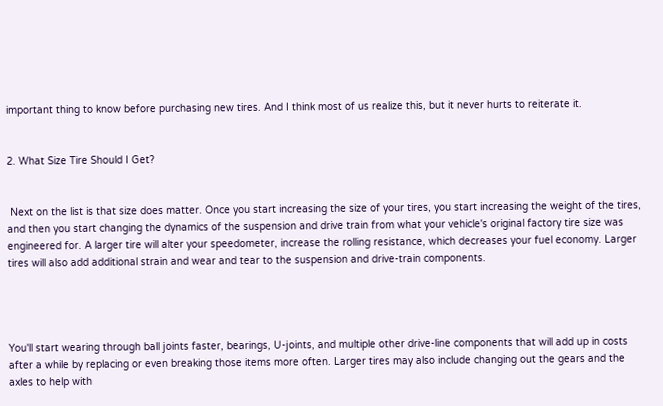important thing to know before purchasing new tires. And I think most of us realize this, but it never hurts to reiterate it.


2. What Size Tire Should I Get?


 Next on the list is that size does matter. Once you start increasing the size of your tires, you start increasing the weight of the tires, and then you start changing the dynamics of the suspension and drive train from what your vehicle's original factory tire size was engineered for. A larger tire will alter your speedometer, increase the rolling resistance, which decreases your fuel economy. Larger tires will also add additional strain and wear and tear to the suspension and drive-train components.




You'll start wearing through ball joints faster, bearings, U-joints, and multiple other drive-line components that will add up in costs after a while by replacing or even breaking those items more often. Larger tires may also include changing out the gears and the axles to help with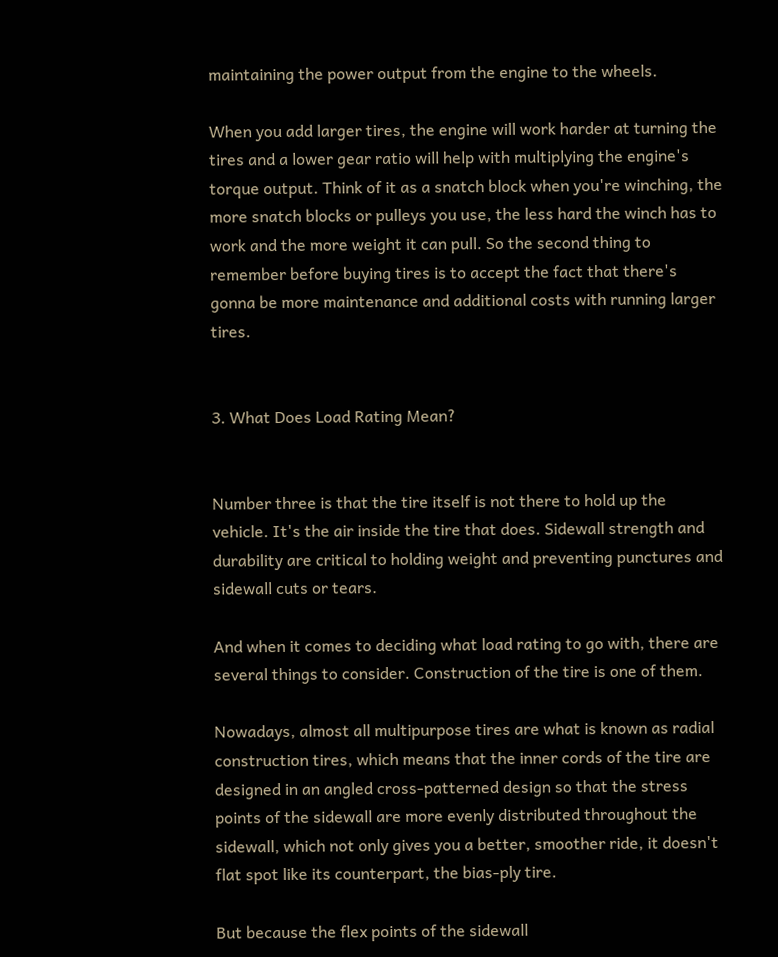maintaining the power output from the engine to the wheels.

When you add larger tires, the engine will work harder at turning the tires and a lower gear ratio will help with multiplying the engine's torque output. Think of it as a snatch block when you're winching, the more snatch blocks or pulleys you use, the less hard the winch has to work and the more weight it can pull. So the second thing to remember before buying tires is to accept the fact that there's gonna be more maintenance and additional costs with running larger tires.


3. What Does Load Rating Mean?


Number three is that the tire itself is not there to hold up the vehicle. It's the air inside the tire that does. Sidewall strength and durability are critical to holding weight and preventing punctures and sidewall cuts or tears.

And when it comes to deciding what load rating to go with, there are several things to consider. Construction of the tire is one of them.

Nowadays, almost all multipurpose tires are what is known as radial construction tires, which means that the inner cords of the tire are designed in an angled cross-patterned design so that the stress points of the sidewall are more evenly distributed throughout the sidewall, which not only gives you a better, smoother ride, it doesn't flat spot like its counterpart, the bias-ply tire.

But because the flex points of the sidewall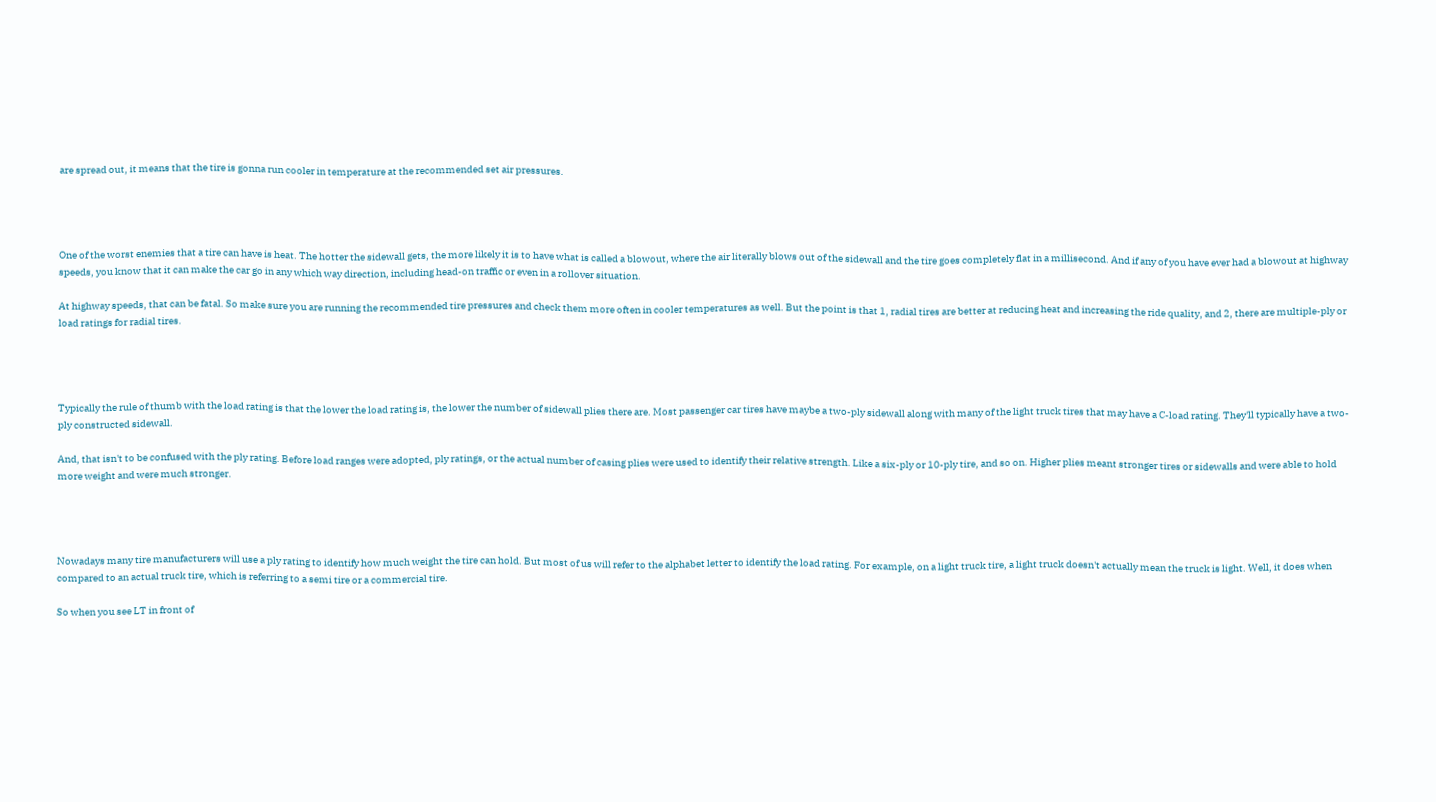are spread out, it means that the tire is gonna run cooler in temperature at the recommended set air pressures.




One of the worst enemies that a tire can have is heat. The hotter the sidewall gets, the more likely it is to have what is called a blowout, where the air literally blows out of the sidewall and the tire goes completely flat in a millisecond. And if any of you have ever had a blowout at highway speeds, you know that it can make the car go in any which way direction, including head-on traffic or even in a rollover situation.

At highway speeds, that can be fatal. So make sure you are running the recommended tire pressures and check them more often in cooler temperatures as well. But the point is that 1, radial tires are better at reducing heat and increasing the ride quality, and 2, there are multiple-ply or load ratings for radial tires.




Typically the rule of thumb with the load rating is that the lower the load rating is, the lower the number of sidewall plies there are. Most passenger car tires have maybe a two-ply sidewall along with many of the light truck tires that may have a C-load rating. They'll typically have a two-ply constructed sidewall.

And, that isn't to be confused with the ply rating. Before load ranges were adopted, ply ratings, or the actual number of casing plies were used to identify their relative strength. Like a six-ply or 10-ply tire, and so on. Higher plies meant stronger tires or sidewalls and were able to hold more weight and were much stronger.




Nowadays many tire manufacturers will use a ply rating to identify how much weight the tire can hold. But most of us will refer to the alphabet letter to identify the load rating. For example, on a light truck tire, a light truck doesn't actually mean the truck is light. Well, it does when compared to an actual truck tire, which is referring to a semi tire or a commercial tire.

So when you see LT in front of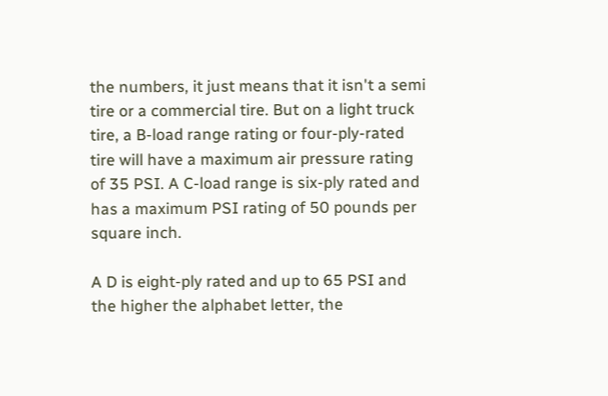the numbers, it just means that it isn't a semi tire or a commercial tire. But on a light truck tire, a B-load range rating or four-ply-rated tire will have a maximum air pressure rating of 35 PSI. A C-load range is six-ply rated and has a maximum PSI rating of 50 pounds per square inch.

A D is eight-ply rated and up to 65 PSI and the higher the alphabet letter, the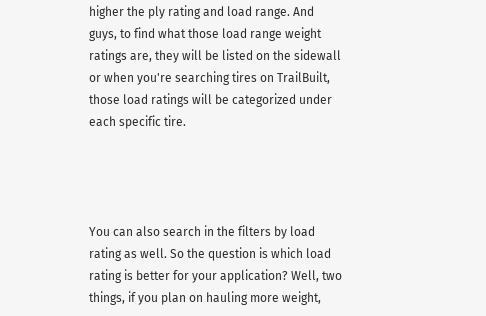higher the ply rating and load range. And guys, to find what those load range weight ratings are, they will be listed on the sidewall or when you're searching tires on TrailBuilt, those load ratings will be categorized under each specific tire.




You can also search in the filters by load rating as well. So the question is which load rating is better for your application? Well, two things, if you plan on hauling more weight,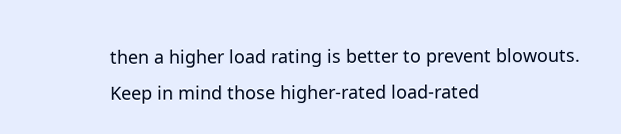then a higher load rating is better to prevent blowouts. Keep in mind those higher-rated load-rated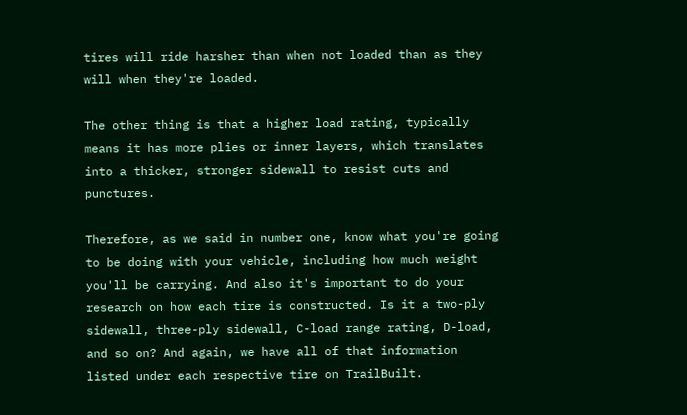tires will ride harsher than when not loaded than as they will when they're loaded.

The other thing is that a higher load rating, typically means it has more plies or inner layers, which translates into a thicker, stronger sidewall to resist cuts and punctures.

Therefore, as we said in number one, know what you're going to be doing with your vehicle, including how much weight you'll be carrying. And also it's important to do your research on how each tire is constructed. Is it a two-ply sidewall, three-ply sidewall, C-load range rating, D-load, and so on? And again, we have all of that information listed under each respective tire on TrailBuilt.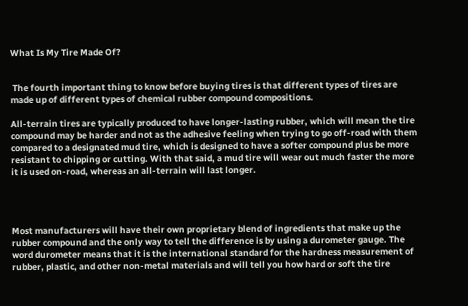What Is My Tire Made Of?


 The fourth important thing to know before buying tires is that different types of tires are made up of different types of chemical rubber compound compositions.

All-terrain tires are typically produced to have longer-lasting rubber, which will mean the tire compound may be harder and not as the adhesive feeling when trying to go off-road with them compared to a designated mud tire, which is designed to have a softer compound plus be more resistant to chipping or cutting. With that said, a mud tire will wear out much faster the more it is used on-road, whereas an all-terrain will last longer.




Most manufacturers will have their own proprietary blend of ingredients that make up the rubber compound and the only way to tell the difference is by using a durometer gauge. The word durometer means that it is the international standard for the hardness measurement of rubber, plastic, and other non-metal materials and will tell you how hard or soft the tire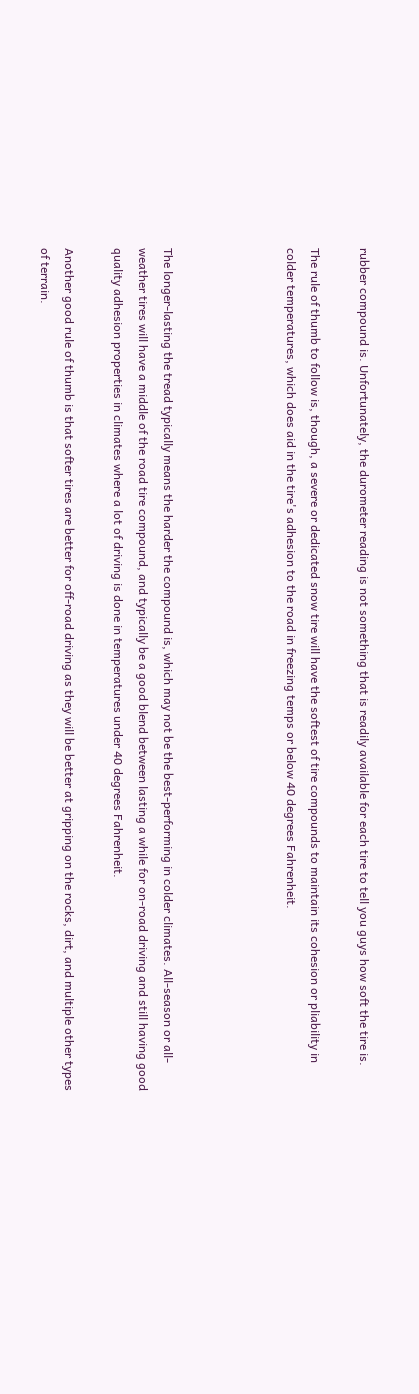rubber compound is. Unfortunately, the durometer reading is not something that is readily available for each tire to tell you guys how soft the tire is.

The rule of thumb to follow is, though, a severe or dedicated snow tire will have the softest of tire compounds to maintain its cohesion or pliability in colder temperatures, which does aid in the tire's adhesion to the road in freezing temps or below 40 degrees Fahrenheit.




The longer-lasting the tread typically means the harder the compound is, which may not be the best-performing in colder climates. All-season or all-weather tires will have a middle of the road tire compound, and typically be a good blend between lasting a while for on-road driving and still having good quality adhesion properties in climates where a lot of driving is done in temperatures under 40 degrees Fahrenheit.

Another good rule of thumb is that softer tires are better for off-road driving as they will be better at gripping on the rocks, dirt, and multiple other types of terrain.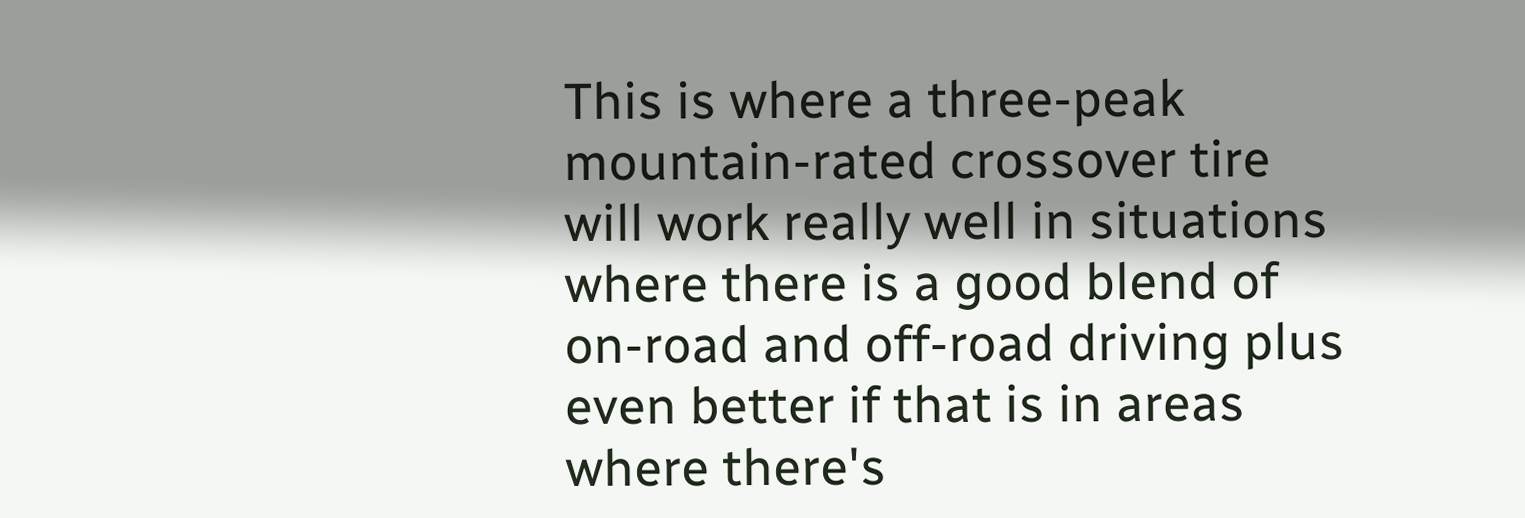This is where a three-peak mountain-rated crossover tire will work really well in situations where there is a good blend of on-road and off-road driving plus even better if that is in areas where there's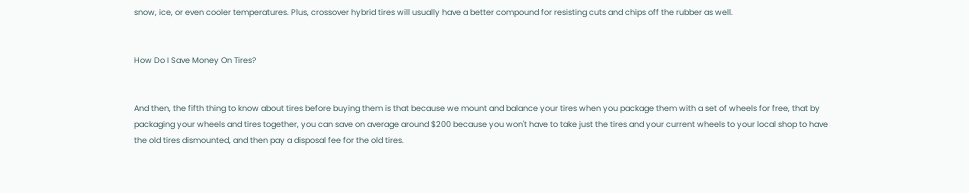snow, ice, or even cooler temperatures. Plus, crossover hybrid tires will usually have a better compound for resisting cuts and chips off the rubber as well.


How Do I Save Money On Tires?


And then, the fifth thing to know about tires before buying them is that because we mount and balance your tires when you package them with a set of wheels for free, that by packaging your wheels and tires together, you can save on average around $200 because you won't have to take just the tires and your current wheels to your local shop to have the old tires dismounted, and then pay a disposal fee for the old tires.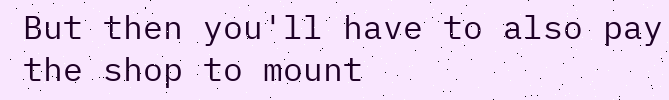But then you'll have to also pay the shop to mount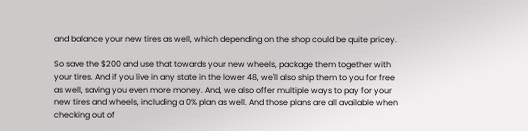and balance your new tires as well, which depending on the shop could be quite pricey.

So save the $200 and use that towards your new wheels, package them together with your tires. And if you live in any state in the lower 48, we'll also ship them to you for free as well, saving you even more money. And, we also offer multiple ways to pay for your new tires and wheels, including a 0% plan as well. And those plans are all available when checking out of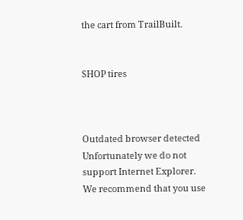the cart from TrailBuilt.


SHOP tires



Outdated browser detected Unfortunately we do not support Internet Explorer. We recommend that you use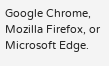Google Chrome, Mozilla Firefox, or Microsoft Edge.